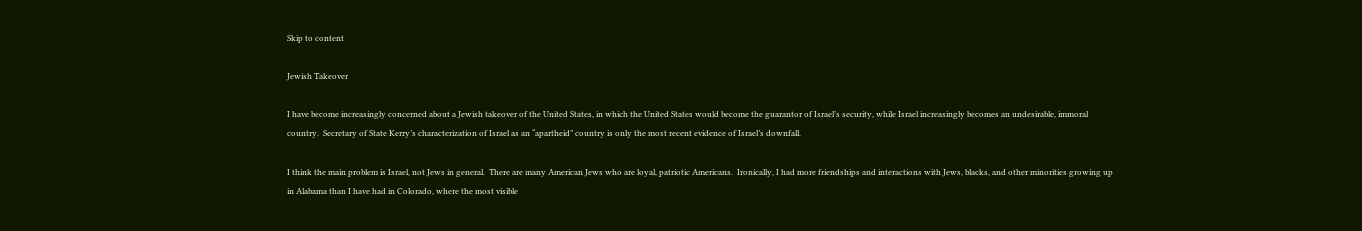Skip to content

Jewish Takeover

I have become increasingly concerned about a Jewish takeover of the United States, in which the United States would become the guarantor of Israel’s security, while Israel increasingly becomes an undesirable, immoral country.  Secretary of State Kerry’s characterization of Israel as an “apartheid” country is only the most recent evidence of Israel’s downfall.

I think the main problem is Israel, not Jews in general.  There are many American Jews who are loyal, patriotic Americans.  Ironically, I had more friendships and interactions with Jews, blacks, and other minorities growing up in Alabama than I have had in Colorado, where the most visible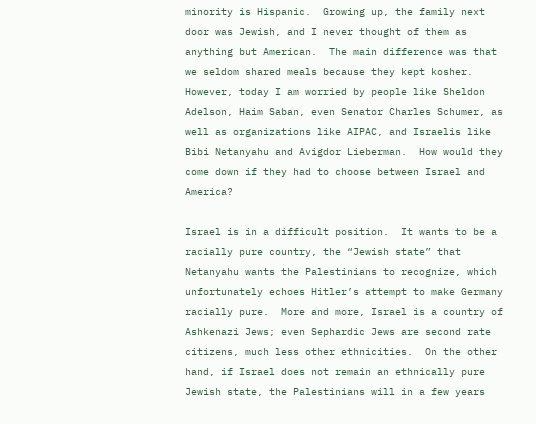minority is Hispanic.  Growing up, the family next door was Jewish, and I never thought of them as anything but American.  The main difference was that we seldom shared meals because they kept kosher.  However, today I am worried by people like Sheldon Adelson, Haim Saban, even Senator Charles Schumer, as well as organizations like AIPAC, and Israelis like Bibi Netanyahu and Avigdor Lieberman.  How would they come down if they had to choose between Israel and America?

Israel is in a difficult position.  It wants to be a racially pure country, the “Jewish state” that Netanyahu wants the Palestinians to recognize, which unfortunately echoes Hitler’s attempt to make Germany racially pure.  More and more, Israel is a country of Ashkenazi Jews; even Sephardic Jews are second rate citizens, much less other ethnicities.  On the other hand, if Israel does not remain an ethnically pure Jewish state, the Palestinians will in a few years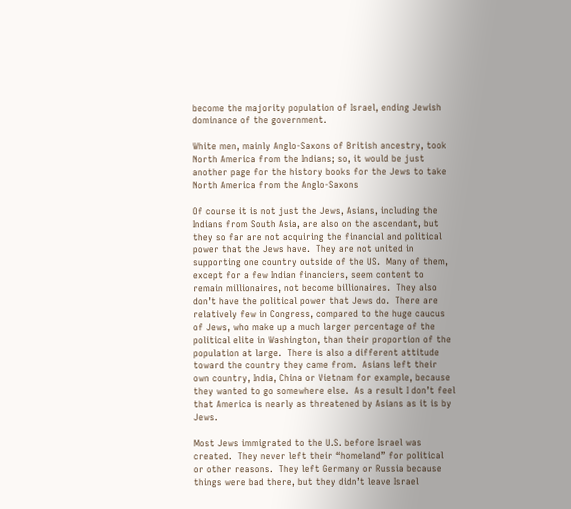become the majority population of Israel, ending Jewish dominance of the government.

White men, mainly Anglo-Saxons of British ancestry, took North America from the Indians; so, it would be just another page for the history books for the Jews to take North America from the Anglo-Saxons

Of course it is not just the Jews, Asians, including the Indians from South Asia, are also on the ascendant, but they so far are not acquiring the financial and political power that the Jews have.  They are not united in supporting one country outside of the US.  Many of them, except for a few Indian financiers, seem content to remain millionaires, not become billionaires.  They also don’t have the political power that Jews do.  There are relatively few in Congress, compared to the huge caucus of Jews, who make up a much larger percentage of the political elite in Washington, than their proportion of the population at large.  There is also a different attitude toward the country they came from.  Asians left their own country, India, China or Vietnam for example, because they wanted to go somewhere else.  As a result I don’t feel that America is nearly as threatened by Asians as it is by Jews.

Most Jews immigrated to the U.S. before Israel was created.  They never left their “homeland” for political or other reasons.  They left Germany or Russia because things were bad there, but they didn’t leave Israel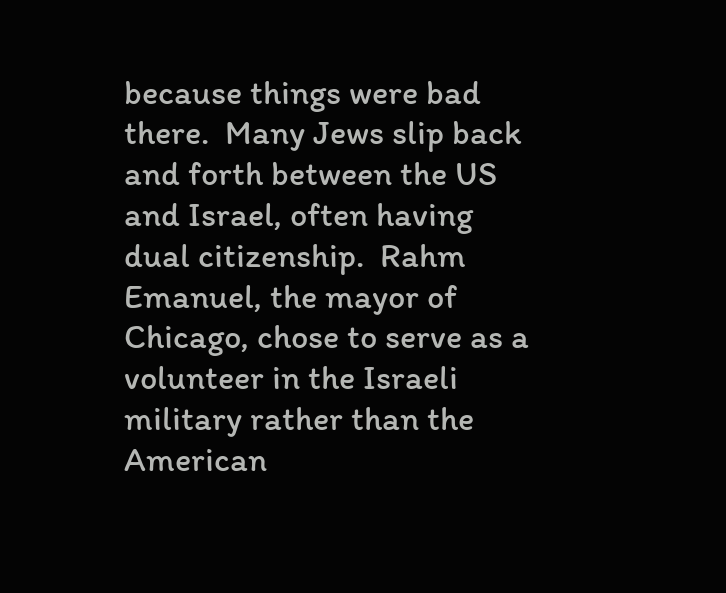because things were bad there.  Many Jews slip back and forth between the US and Israel, often having dual citizenship.  Rahm Emanuel, the mayor of Chicago, chose to serve as a volunteer in the Israeli military rather than the American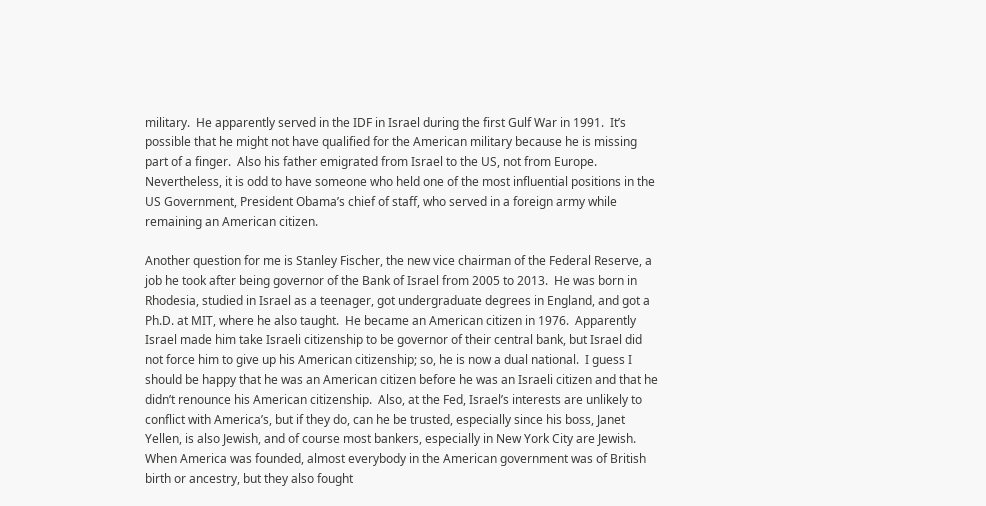military.  He apparently served in the IDF in Israel during the first Gulf War in 1991.  It’s possible that he might not have qualified for the American military because he is missing part of a finger.  Also his father emigrated from Israel to the US, not from Europe.  Nevertheless, it is odd to have someone who held one of the most influential positions in the US Government, President Obama’s chief of staff, who served in a foreign army while remaining an American citizen.

Another question for me is Stanley Fischer, the new vice chairman of the Federal Reserve, a job he took after being governor of the Bank of Israel from 2005 to 2013.  He was born in Rhodesia, studied in Israel as a teenager, got undergraduate degrees in England, and got a Ph.D. at MIT, where he also taught.  He became an American citizen in 1976.  Apparently Israel made him take Israeli citizenship to be governor of their central bank, but Israel did not force him to give up his American citizenship; so, he is now a dual national.  I guess I should be happy that he was an American citizen before he was an Israeli citizen and that he didn’t renounce his American citizenship.  Also, at the Fed, Israel’s interests are unlikely to conflict with America’s, but if they do, can he be trusted, especially since his boss, Janet Yellen, is also Jewish, and of course most bankers, especially in New York City are Jewish.  When America was founded, almost everybody in the American government was of British birth or ancestry, but they also fought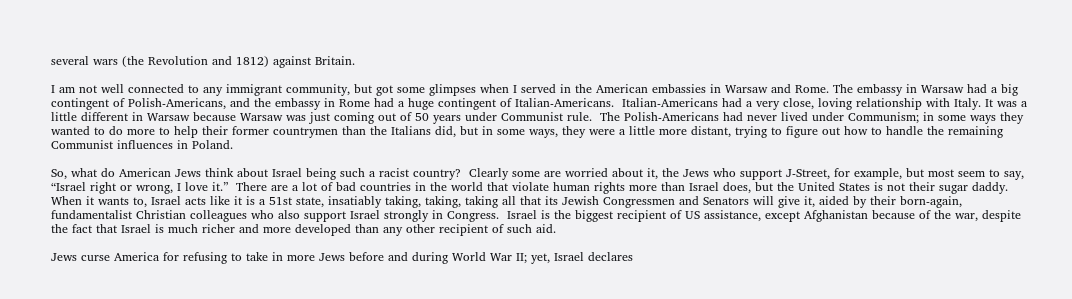several wars (the Revolution and 1812) against Britain.

I am not well connected to any immigrant community, but got some glimpses when I served in the American embassies in Warsaw and Rome. The embassy in Warsaw had a big contingent of Polish-Americans, and the embassy in Rome had a huge contingent of Italian-Americans.  Italian-Americans had a very close, loving relationship with Italy. It was a little different in Warsaw because Warsaw was just coming out of 50 years under Communist rule.  The Polish-Americans had never lived under Communism; in some ways they wanted to do more to help their former countrymen than the Italians did, but in some ways, they were a little more distant, trying to figure out how to handle the remaining Communist influences in Poland.

So, what do American Jews think about Israel being such a racist country?  Clearly some are worried about it, the Jews who support J-Street, for example, but most seem to say, “Israel right or wrong, I love it.”  There are a lot of bad countries in the world that violate human rights more than Israel does, but the United States is not their sugar daddy.  When it wants to, Israel acts like it is a 51st state, insatiably taking, taking, taking all that its Jewish Congressmen and Senators will give it, aided by their born-again, fundamentalist Christian colleagues who also support Israel strongly in Congress.  Israel is the biggest recipient of US assistance, except Afghanistan because of the war, despite the fact that Israel is much richer and more developed than any other recipient of such aid.

Jews curse America for refusing to take in more Jews before and during World War II; yet, Israel declares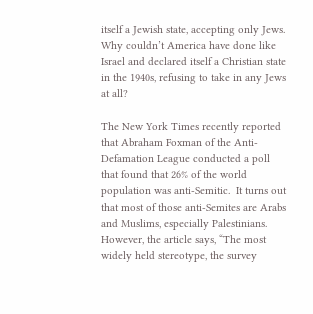itself a Jewish state, accepting only Jews.  Why couldn’t America have done like Israel and declared itself a Christian state in the 1940s, refusing to take in any Jews at all?

The New York Times recently reported that Abraham Foxman of the Anti-Defamation League conducted a poll that found that 26% of the world population was anti-Semitic.  It turns out that most of those anti-Semites are Arabs and Muslims, especially Palestinians.  However, the article says, “The most widely held stereotype, the survey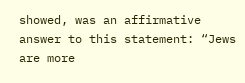showed, was an affirmative answer to this statement: “Jews are more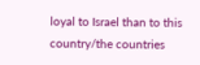loyal to Israel than to this country/the countries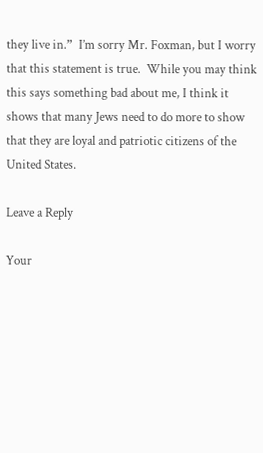they live in.”  I’m sorry Mr. Foxman, but I worry that this statement is true.  While you may think this says something bad about me, I think it shows that many Jews need to do more to show that they are loyal and patriotic citizens of the United States.

Leave a Reply

Your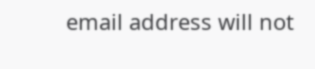email address will not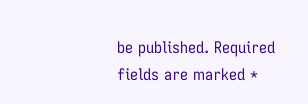be published. Required fields are marked *